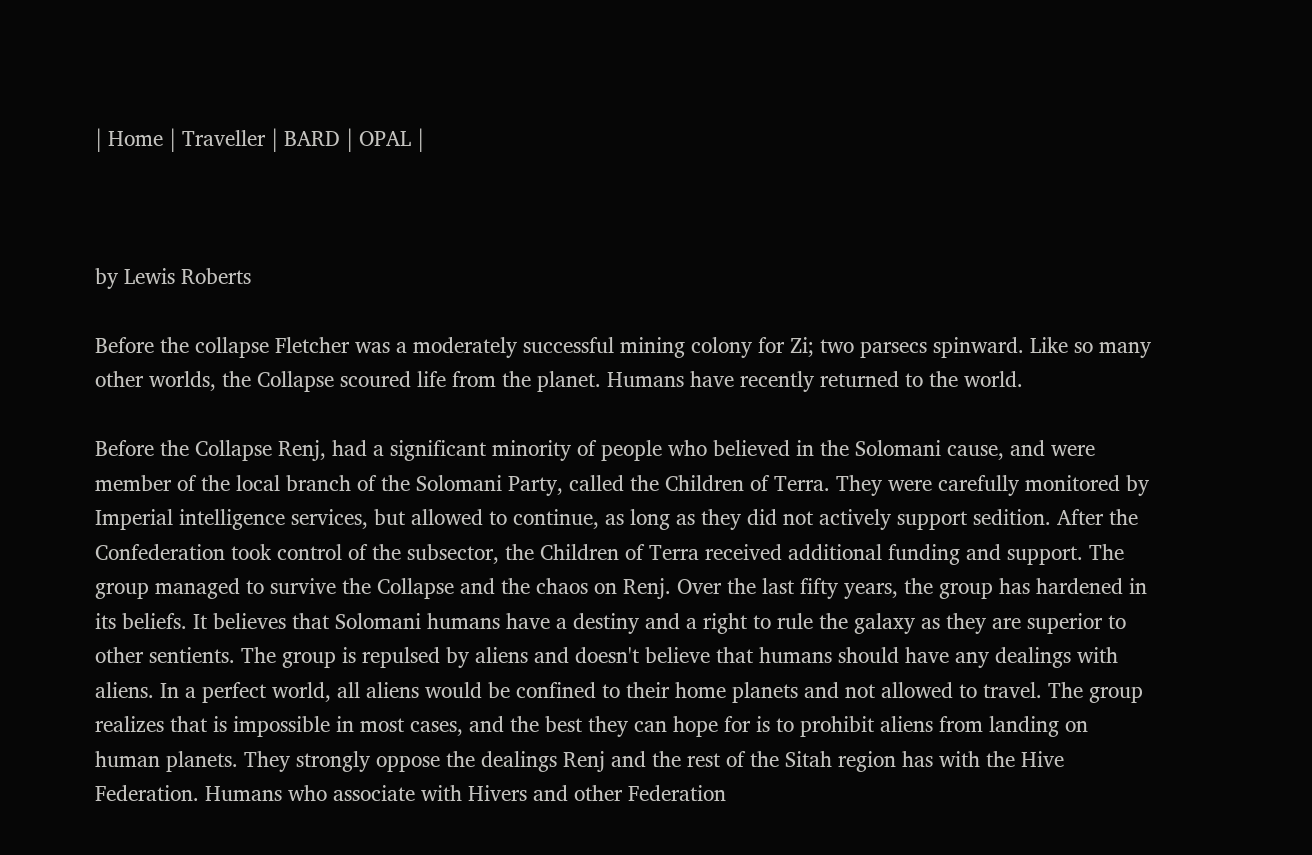| Home | Traveller | BARD | OPAL |



by Lewis Roberts

Before the collapse Fletcher was a moderately successful mining colony for Zi; two parsecs spinward. Like so many other worlds, the Collapse scoured life from the planet. Humans have recently returned to the world.

Before the Collapse Renj, had a significant minority of people who believed in the Solomani cause, and were member of the local branch of the Solomani Party, called the Children of Terra. They were carefully monitored by Imperial intelligence services, but allowed to continue, as long as they did not actively support sedition. After the Confederation took control of the subsector, the Children of Terra received additional funding and support. The group managed to survive the Collapse and the chaos on Renj. Over the last fifty years, the group has hardened in its beliefs. It believes that Solomani humans have a destiny and a right to rule the galaxy as they are superior to other sentients. The group is repulsed by aliens and doesn't believe that humans should have any dealings with aliens. In a perfect world, all aliens would be confined to their home planets and not allowed to travel. The group realizes that is impossible in most cases, and the best they can hope for is to prohibit aliens from landing on human planets. They strongly oppose the dealings Renj and the rest of the Sitah region has with the Hive Federation. Humans who associate with Hivers and other Federation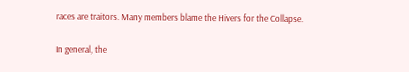races are traitors. Many members blame the Hivers for the Collapse.

In general, the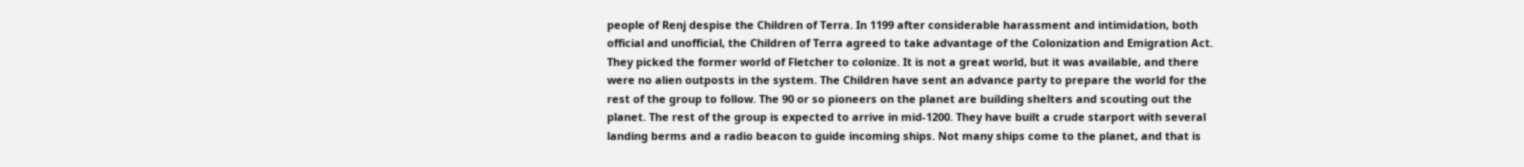people of Renj despise the Children of Terra. In 1199 after considerable harassment and intimidation, both official and unofficial, the Children of Terra agreed to take advantage of the Colonization and Emigration Act. They picked the former world of Fletcher to colonize. It is not a great world, but it was available, and there were no alien outposts in the system. The Children have sent an advance party to prepare the world for the rest of the group to follow. The 90 or so pioneers on the planet are building shelters and scouting out the planet. The rest of the group is expected to arrive in mid-1200. They have built a crude starport with several landing berms and a radio beacon to guide incoming ships. Not many ships come to the planet, and that is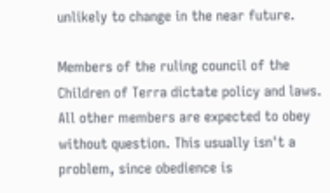unlikely to change in the near future.

Members of the ruling council of the Children of Terra dictate policy and laws. All other members are expected to obey without question. This usually isn't a problem, since obedience is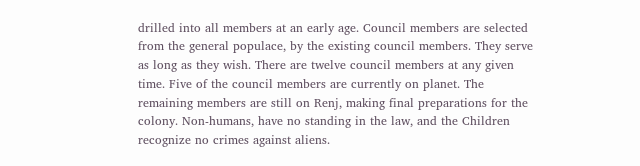drilled into all members at an early age. Council members are selected from the general populace, by the existing council members. They serve as long as they wish. There are twelve council members at any given time. Five of the council members are currently on planet. The remaining members are still on Renj, making final preparations for the colony. Non-humans, have no standing in the law, and the Children recognize no crimes against aliens.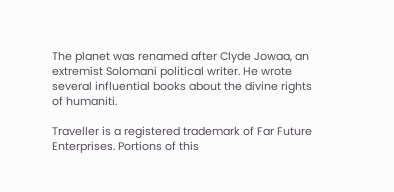The planet was renamed after Clyde Jowaa, an extremist Solomani political writer. He wrote several influential books about the divine rights of humaniti.

Traveller is a registered trademark of Far Future Enterprises. Portions of this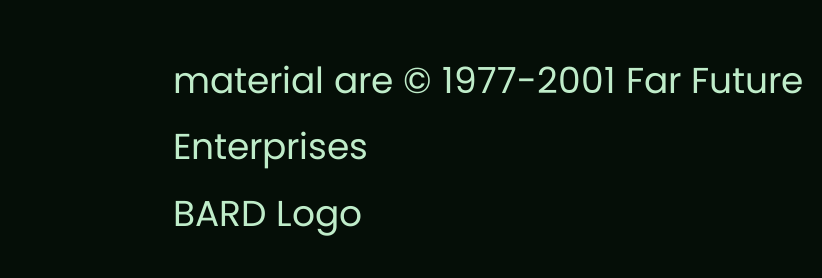material are © 1977-2001 Far Future Enterprises
BARD Logo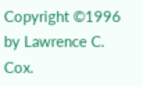Copyright ©1996 by Lawrence C. Cox.